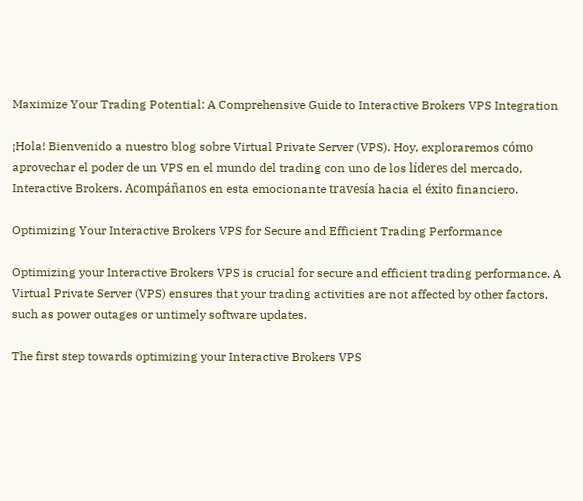Maximize Your Trading Potential: A Comprehensive Guide to Interactive Brokers VPS Integration

¡Hola! Bienvenido a nuestro blog sobre Virtual Private Server (VPS). Hoy, exploraremos cómo aprovechar el poder de un VPS en el mundo del trading con uno de los líderes del mercado, Interactive Brokers. Acompáñanos en esta emocionante travesía hacia el éxito financiero.

Optimizing Your Interactive Brokers VPS for Secure and Efficient Trading Performance

Optimizing your Interactive Brokers VPS is crucial for secure and efficient trading performance. A Virtual Private Server (VPS) ensures that your trading activities are not affected by other factors, such as power outages or untimely software updates.

The first step towards optimizing your Interactive Brokers VPS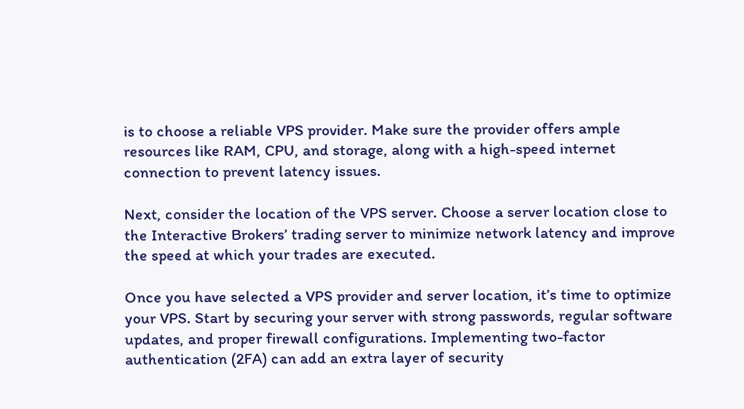is to choose a reliable VPS provider. Make sure the provider offers ample resources like RAM, CPU, and storage, along with a high-speed internet connection to prevent latency issues.

Next, consider the location of the VPS server. Choose a server location close to the Interactive Brokers’ trading server to minimize network latency and improve the speed at which your trades are executed.

Once you have selected a VPS provider and server location, it’s time to optimize your VPS. Start by securing your server with strong passwords, regular software updates, and proper firewall configurations. Implementing two-factor authentication (2FA) can add an extra layer of security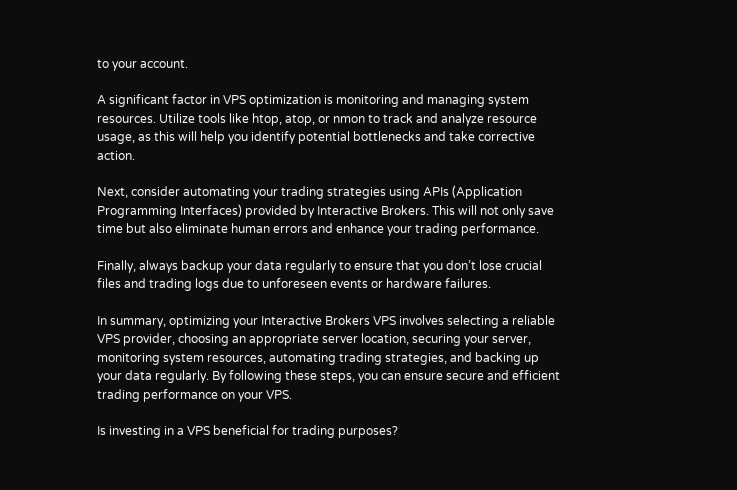to your account.

A significant factor in VPS optimization is monitoring and managing system resources. Utilize tools like htop, atop, or nmon to track and analyze resource usage, as this will help you identify potential bottlenecks and take corrective action.

Next, consider automating your trading strategies using APIs (Application Programming Interfaces) provided by Interactive Brokers. This will not only save time but also eliminate human errors and enhance your trading performance.

Finally, always backup your data regularly to ensure that you don’t lose crucial files and trading logs due to unforeseen events or hardware failures.

In summary, optimizing your Interactive Brokers VPS involves selecting a reliable VPS provider, choosing an appropriate server location, securing your server, monitoring system resources, automating trading strategies, and backing up your data regularly. By following these steps, you can ensure secure and efficient trading performance on your VPS.

Is investing in a VPS beneficial for trading purposes?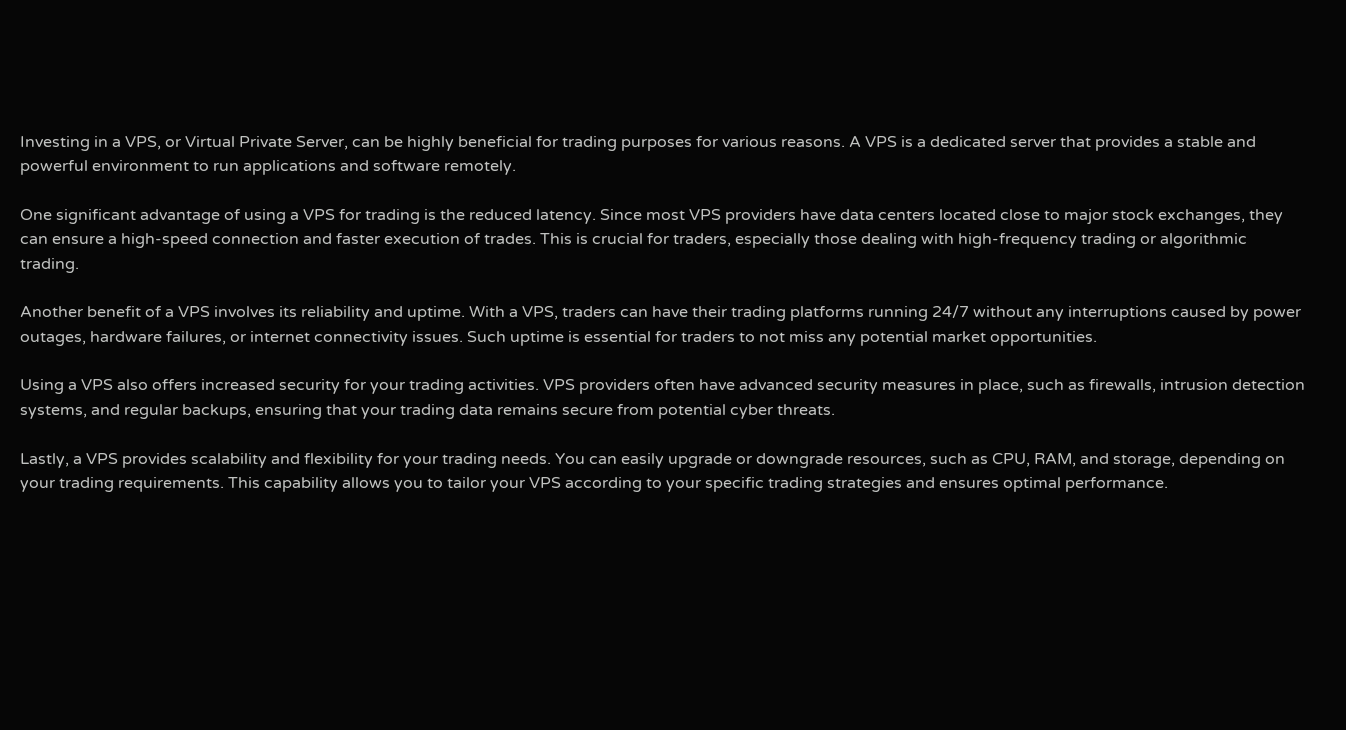Investing in a VPS, or Virtual Private Server, can be highly beneficial for trading purposes for various reasons. A VPS is a dedicated server that provides a stable and powerful environment to run applications and software remotely.

One significant advantage of using a VPS for trading is the reduced latency. Since most VPS providers have data centers located close to major stock exchanges, they can ensure a high-speed connection and faster execution of trades. This is crucial for traders, especially those dealing with high-frequency trading or algorithmic trading.

Another benefit of a VPS involves its reliability and uptime. With a VPS, traders can have their trading platforms running 24/7 without any interruptions caused by power outages, hardware failures, or internet connectivity issues. Such uptime is essential for traders to not miss any potential market opportunities.

Using a VPS also offers increased security for your trading activities. VPS providers often have advanced security measures in place, such as firewalls, intrusion detection systems, and regular backups, ensuring that your trading data remains secure from potential cyber threats.

Lastly, a VPS provides scalability and flexibility for your trading needs. You can easily upgrade or downgrade resources, such as CPU, RAM, and storage, depending on your trading requirements. This capability allows you to tailor your VPS according to your specific trading strategies and ensures optimal performance.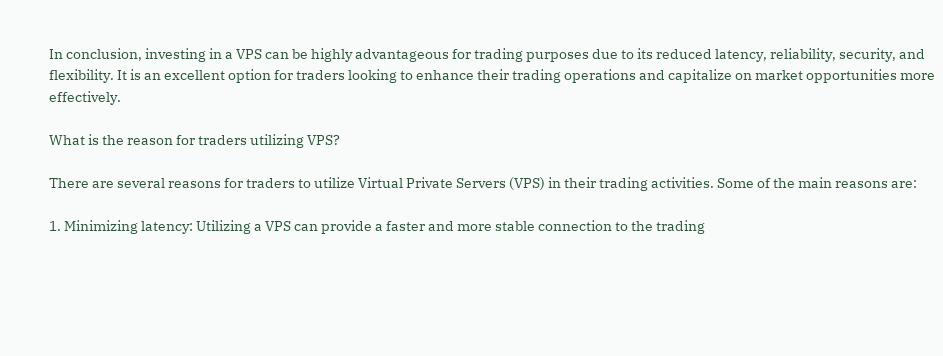In conclusion, investing in a VPS can be highly advantageous for trading purposes due to its reduced latency, reliability, security, and flexibility. It is an excellent option for traders looking to enhance their trading operations and capitalize on market opportunities more effectively.

What is the reason for traders utilizing VPS?

There are several reasons for traders to utilize Virtual Private Servers (VPS) in their trading activities. Some of the main reasons are:

1. Minimizing latency: Utilizing a VPS can provide a faster and more stable connection to the trading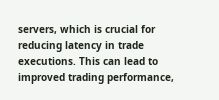servers, which is crucial for reducing latency in trade executions. This can lead to improved trading performance,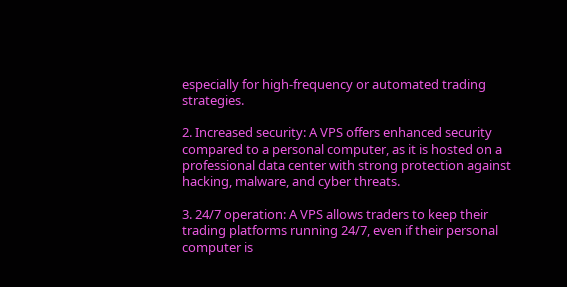especially for high-frequency or automated trading strategies.

2. Increased security: A VPS offers enhanced security compared to a personal computer, as it is hosted on a professional data center with strong protection against hacking, malware, and cyber threats.

3. 24/7 operation: A VPS allows traders to keep their trading platforms running 24/7, even if their personal computer is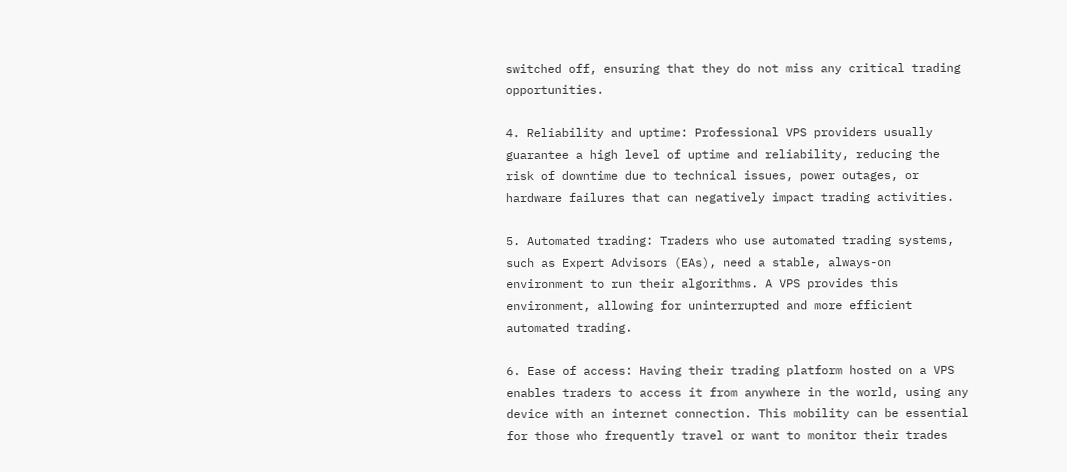switched off, ensuring that they do not miss any critical trading opportunities.

4. Reliability and uptime: Professional VPS providers usually guarantee a high level of uptime and reliability, reducing the risk of downtime due to technical issues, power outages, or hardware failures that can negatively impact trading activities.

5. Automated trading: Traders who use automated trading systems, such as Expert Advisors (EAs), need a stable, always-on environment to run their algorithms. A VPS provides this environment, allowing for uninterrupted and more efficient automated trading.

6. Ease of access: Having their trading platform hosted on a VPS enables traders to access it from anywhere in the world, using any device with an internet connection. This mobility can be essential for those who frequently travel or want to monitor their trades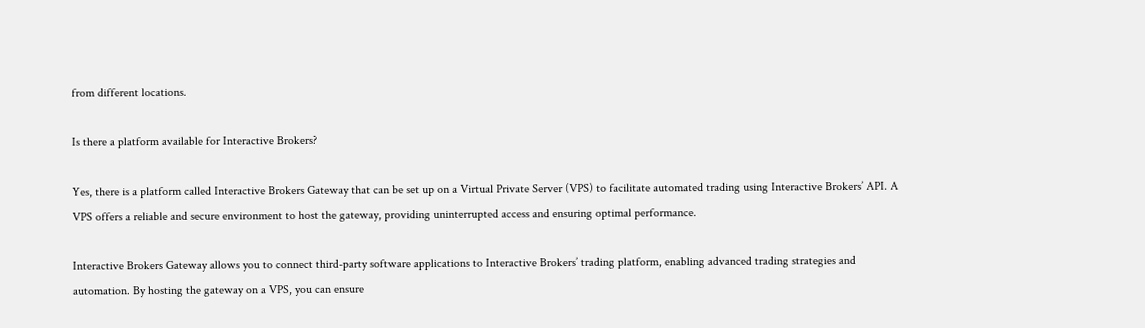from different locations.

Is there a platform available for Interactive Brokers?

Yes, there is a platform called Interactive Brokers Gateway that can be set up on a Virtual Private Server (VPS) to facilitate automated trading using Interactive Brokers’ API. A VPS offers a reliable and secure environment to host the gateway, providing uninterrupted access and ensuring optimal performance.

Interactive Brokers Gateway allows you to connect third-party software applications to Interactive Brokers’ trading platform, enabling advanced trading strategies and automation. By hosting the gateway on a VPS, you can ensure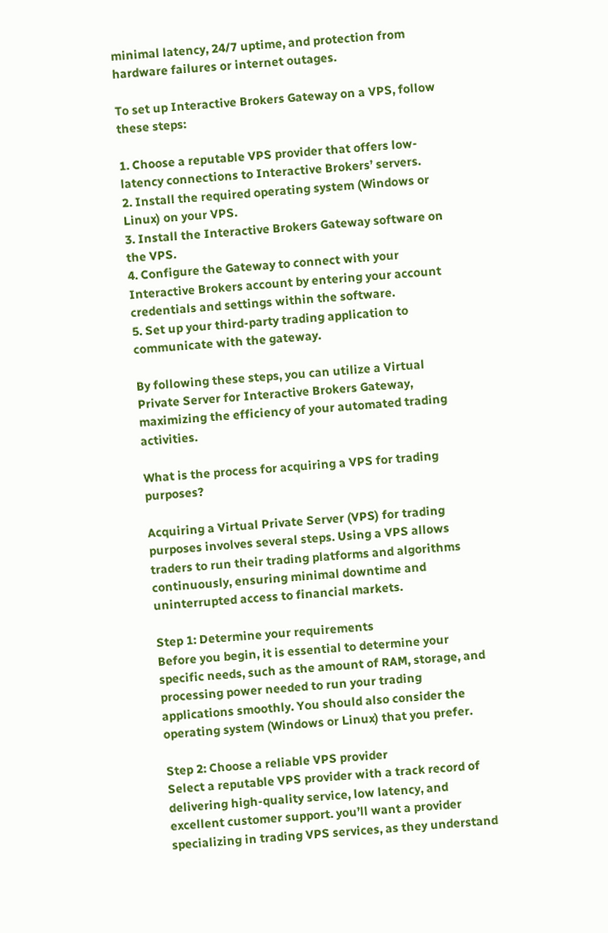minimal latency, 24/7 uptime, and protection from hardware failures or internet outages.

To set up Interactive Brokers Gateway on a VPS, follow these steps:

1. Choose a reputable VPS provider that offers low-latency connections to Interactive Brokers’ servers.
2. Install the required operating system (Windows or Linux) on your VPS.
3. Install the Interactive Brokers Gateway software on the VPS.
4. Configure the Gateway to connect with your Interactive Brokers account by entering your account credentials and settings within the software.
5. Set up your third-party trading application to communicate with the gateway.

By following these steps, you can utilize a Virtual Private Server for Interactive Brokers Gateway, maximizing the efficiency of your automated trading activities.

What is the process for acquiring a VPS for trading purposes?

Acquiring a Virtual Private Server (VPS) for trading purposes involves several steps. Using a VPS allows traders to run their trading platforms and algorithms continuously, ensuring minimal downtime and uninterrupted access to financial markets.

Step 1: Determine your requirements
Before you begin, it is essential to determine your specific needs, such as the amount of RAM, storage, and processing power needed to run your trading applications smoothly. You should also consider the operating system (Windows or Linux) that you prefer.

Step 2: Choose a reliable VPS provider
Select a reputable VPS provider with a track record of delivering high-quality service, low latency, and excellent customer support. you’ll want a provider specializing in trading VPS services, as they understand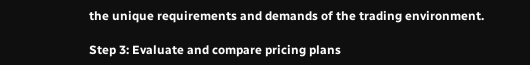the unique requirements and demands of the trading environment.

Step 3: Evaluate and compare pricing plans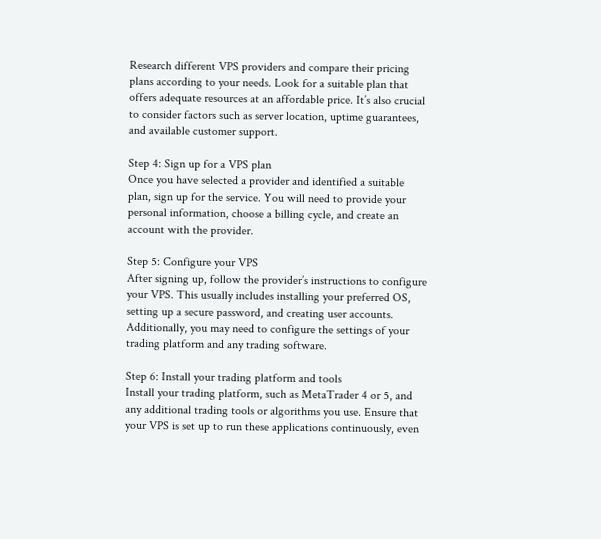Research different VPS providers and compare their pricing plans according to your needs. Look for a suitable plan that offers adequate resources at an affordable price. It’s also crucial to consider factors such as server location, uptime guarantees, and available customer support.

Step 4: Sign up for a VPS plan
Once you have selected a provider and identified a suitable plan, sign up for the service. You will need to provide your personal information, choose a billing cycle, and create an account with the provider.

Step 5: Configure your VPS
After signing up, follow the provider’s instructions to configure your VPS. This usually includes installing your preferred OS, setting up a secure password, and creating user accounts. Additionally, you may need to configure the settings of your trading platform and any trading software.

Step 6: Install your trading platform and tools
Install your trading platform, such as MetaTrader 4 or 5, and any additional trading tools or algorithms you use. Ensure that your VPS is set up to run these applications continuously, even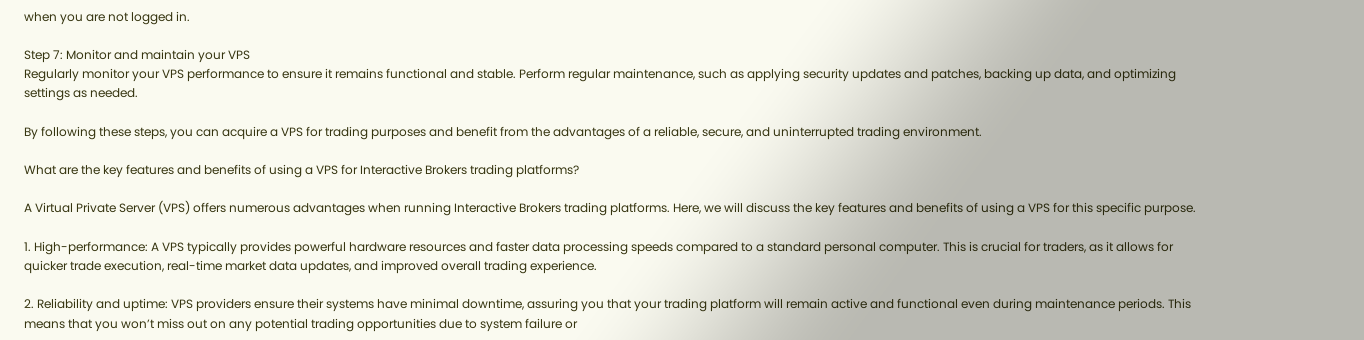when you are not logged in.

Step 7: Monitor and maintain your VPS
Regularly monitor your VPS performance to ensure it remains functional and stable. Perform regular maintenance, such as applying security updates and patches, backing up data, and optimizing settings as needed.

By following these steps, you can acquire a VPS for trading purposes and benefit from the advantages of a reliable, secure, and uninterrupted trading environment.

What are the key features and benefits of using a VPS for Interactive Brokers trading platforms?

A Virtual Private Server (VPS) offers numerous advantages when running Interactive Brokers trading platforms. Here, we will discuss the key features and benefits of using a VPS for this specific purpose.

1. High-performance: A VPS typically provides powerful hardware resources and faster data processing speeds compared to a standard personal computer. This is crucial for traders, as it allows for quicker trade execution, real-time market data updates, and improved overall trading experience.

2. Reliability and uptime: VPS providers ensure their systems have minimal downtime, assuring you that your trading platform will remain active and functional even during maintenance periods. This means that you won’t miss out on any potential trading opportunities due to system failure or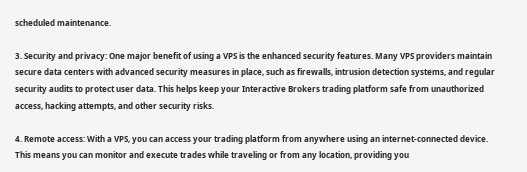scheduled maintenance.

3. Security and privacy: One major benefit of using a VPS is the enhanced security features. Many VPS providers maintain secure data centers with advanced security measures in place, such as firewalls, intrusion detection systems, and regular security audits to protect user data. This helps keep your Interactive Brokers trading platform safe from unauthorized access, hacking attempts, and other security risks.

4. Remote access: With a VPS, you can access your trading platform from anywhere using an internet-connected device. This means you can monitor and execute trades while traveling or from any location, providing you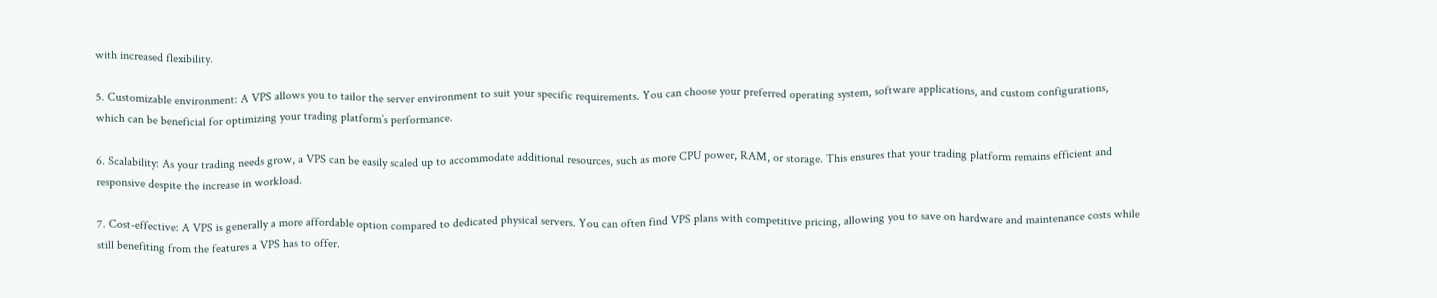with increased flexibility.

5. Customizable environment: A VPS allows you to tailor the server environment to suit your specific requirements. You can choose your preferred operating system, software applications, and custom configurations, which can be beneficial for optimizing your trading platform’s performance.

6. Scalability: As your trading needs grow, a VPS can be easily scaled up to accommodate additional resources, such as more CPU power, RAM, or storage. This ensures that your trading platform remains efficient and responsive despite the increase in workload.

7. Cost-effective: A VPS is generally a more affordable option compared to dedicated physical servers. You can often find VPS plans with competitive pricing, allowing you to save on hardware and maintenance costs while still benefiting from the features a VPS has to offer.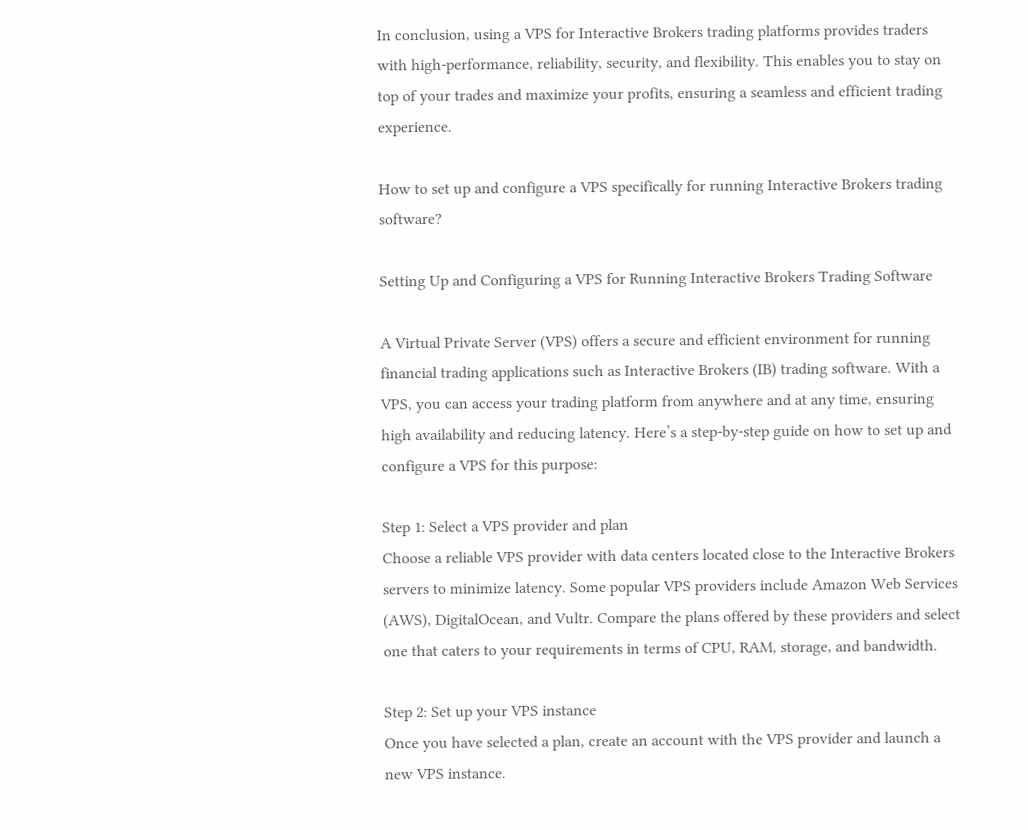In conclusion, using a VPS for Interactive Brokers trading platforms provides traders with high-performance, reliability, security, and flexibility. This enables you to stay on top of your trades and maximize your profits, ensuring a seamless and efficient trading experience.

How to set up and configure a VPS specifically for running Interactive Brokers trading software?

Setting Up and Configuring a VPS for Running Interactive Brokers Trading Software

A Virtual Private Server (VPS) offers a secure and efficient environment for running financial trading applications such as Interactive Brokers (IB) trading software. With a VPS, you can access your trading platform from anywhere and at any time, ensuring high availability and reducing latency. Here’s a step-by-step guide on how to set up and configure a VPS for this purpose:

Step 1: Select a VPS provider and plan
Choose a reliable VPS provider with data centers located close to the Interactive Brokers servers to minimize latency. Some popular VPS providers include Amazon Web Services (AWS), DigitalOcean, and Vultr. Compare the plans offered by these providers and select one that caters to your requirements in terms of CPU, RAM, storage, and bandwidth.

Step 2: Set up your VPS instance
Once you have selected a plan, create an account with the VPS provider and launch a new VPS instance.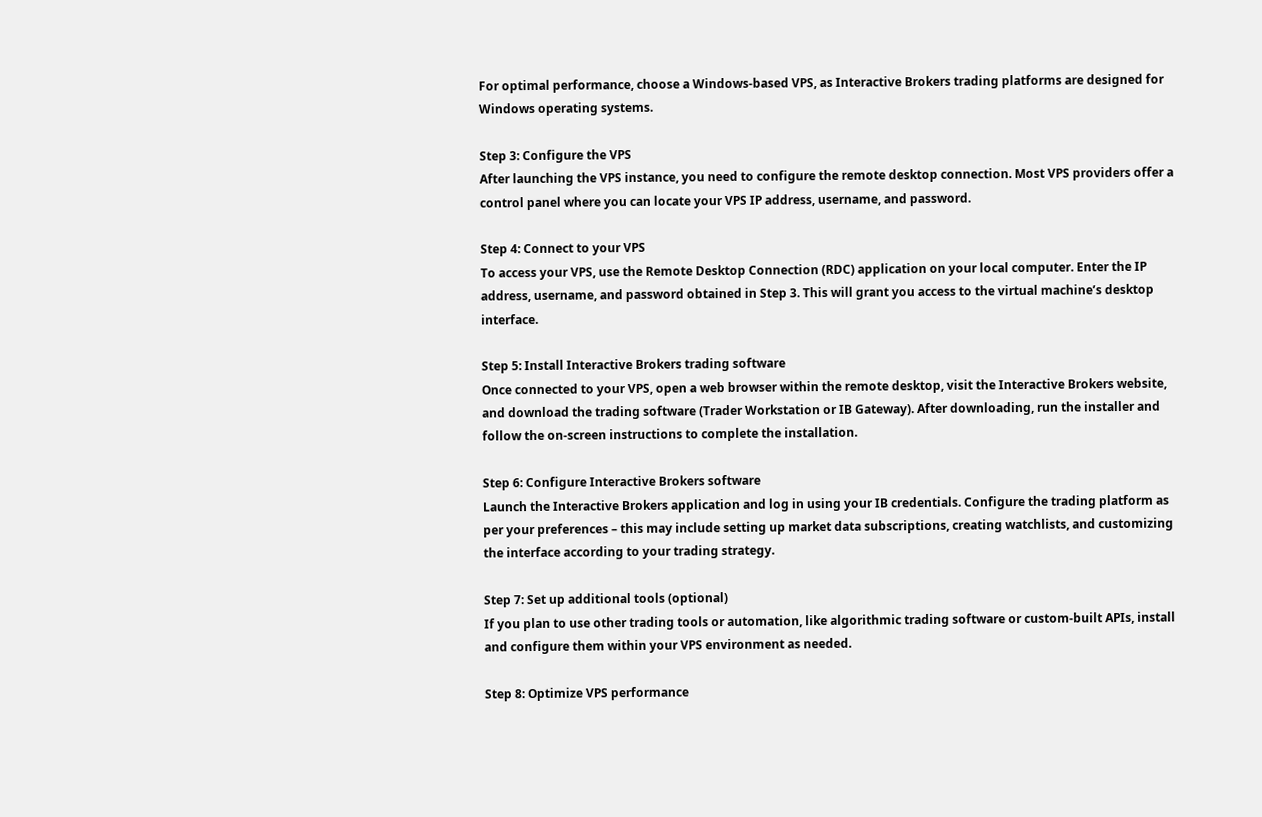For optimal performance, choose a Windows-based VPS, as Interactive Brokers trading platforms are designed for Windows operating systems.

Step 3: Configure the VPS
After launching the VPS instance, you need to configure the remote desktop connection. Most VPS providers offer a control panel where you can locate your VPS IP address, username, and password.

Step 4: Connect to your VPS
To access your VPS, use the Remote Desktop Connection (RDC) application on your local computer. Enter the IP address, username, and password obtained in Step 3. This will grant you access to the virtual machine’s desktop interface.

Step 5: Install Interactive Brokers trading software
Once connected to your VPS, open a web browser within the remote desktop, visit the Interactive Brokers website, and download the trading software (Trader Workstation or IB Gateway). After downloading, run the installer and follow the on-screen instructions to complete the installation.

Step 6: Configure Interactive Brokers software
Launch the Interactive Brokers application and log in using your IB credentials. Configure the trading platform as per your preferences – this may include setting up market data subscriptions, creating watchlists, and customizing the interface according to your trading strategy.

Step 7: Set up additional tools (optional)
If you plan to use other trading tools or automation, like algorithmic trading software or custom-built APIs, install and configure them within your VPS environment as needed.

Step 8: Optimize VPS performance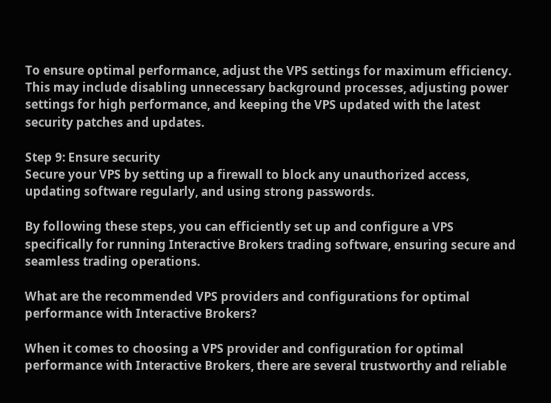To ensure optimal performance, adjust the VPS settings for maximum efficiency. This may include disabling unnecessary background processes, adjusting power settings for high performance, and keeping the VPS updated with the latest security patches and updates.

Step 9: Ensure security
Secure your VPS by setting up a firewall to block any unauthorized access, updating software regularly, and using strong passwords.

By following these steps, you can efficiently set up and configure a VPS specifically for running Interactive Brokers trading software, ensuring secure and seamless trading operations.

What are the recommended VPS providers and configurations for optimal performance with Interactive Brokers?

When it comes to choosing a VPS provider and configuration for optimal performance with Interactive Brokers, there are several trustworthy and reliable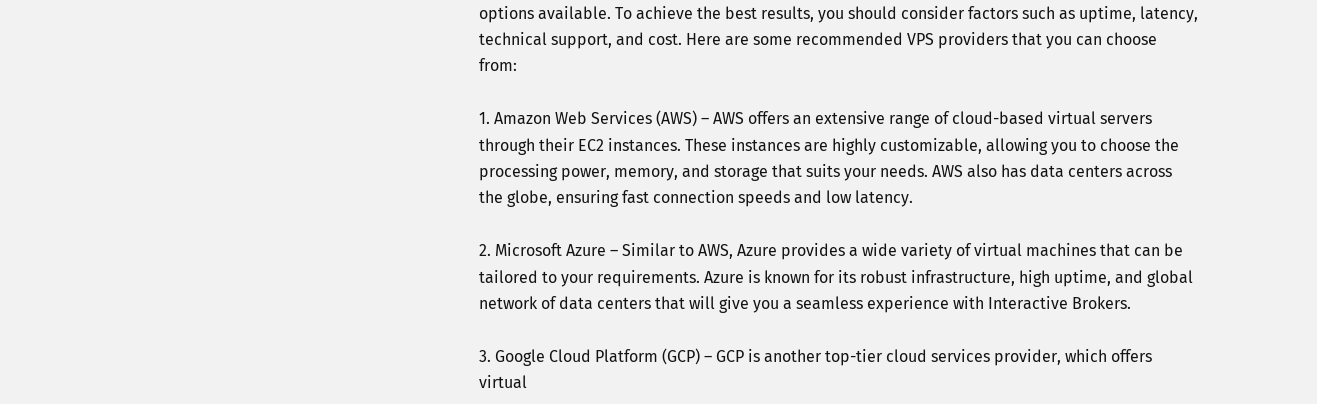options available. To achieve the best results, you should consider factors such as uptime, latency, technical support, and cost. Here are some recommended VPS providers that you can choose from:

1. Amazon Web Services (AWS) – AWS offers an extensive range of cloud-based virtual servers through their EC2 instances. These instances are highly customizable, allowing you to choose the processing power, memory, and storage that suits your needs. AWS also has data centers across the globe, ensuring fast connection speeds and low latency.

2. Microsoft Azure – Similar to AWS, Azure provides a wide variety of virtual machines that can be tailored to your requirements. Azure is known for its robust infrastructure, high uptime, and global network of data centers that will give you a seamless experience with Interactive Brokers.

3. Google Cloud Platform (GCP) – GCP is another top-tier cloud services provider, which offers virtual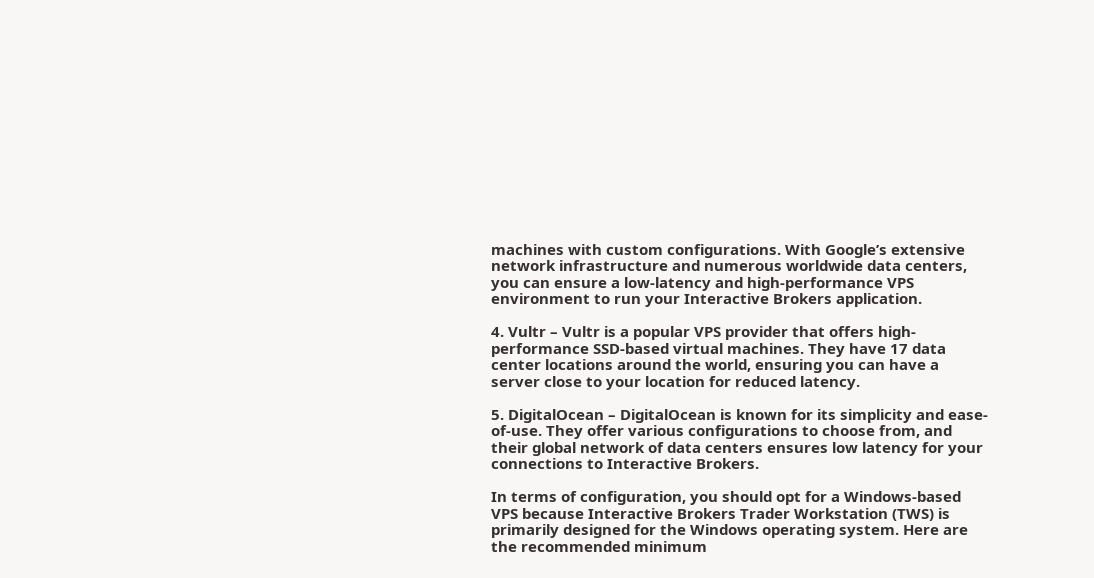machines with custom configurations. With Google’s extensive network infrastructure and numerous worldwide data centers, you can ensure a low-latency and high-performance VPS environment to run your Interactive Brokers application.

4. Vultr – Vultr is a popular VPS provider that offers high-performance SSD-based virtual machines. They have 17 data center locations around the world, ensuring you can have a server close to your location for reduced latency.

5. DigitalOcean – DigitalOcean is known for its simplicity and ease-of-use. They offer various configurations to choose from, and their global network of data centers ensures low latency for your connections to Interactive Brokers.

In terms of configuration, you should opt for a Windows-based VPS because Interactive Brokers Trader Workstation (TWS) is primarily designed for the Windows operating system. Here are the recommended minimum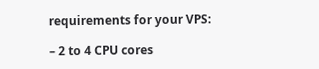requirements for your VPS:

– 2 to 4 CPU cores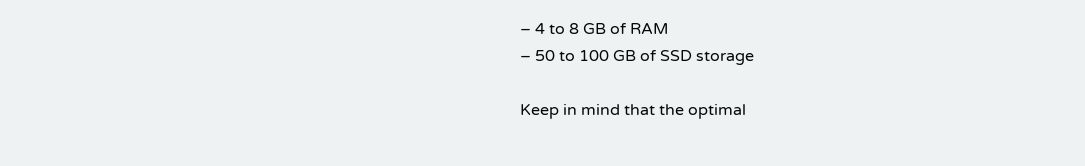– 4 to 8 GB of RAM
– 50 to 100 GB of SSD storage

Keep in mind that the optimal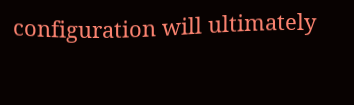configuration will ultimately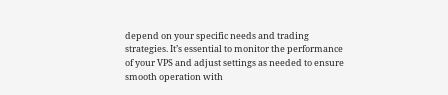depend on your specific needs and trading strategies. It’s essential to monitor the performance of your VPS and adjust settings as needed to ensure smooth operation with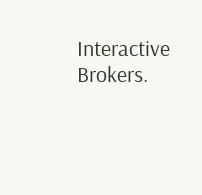Interactive Brokers.